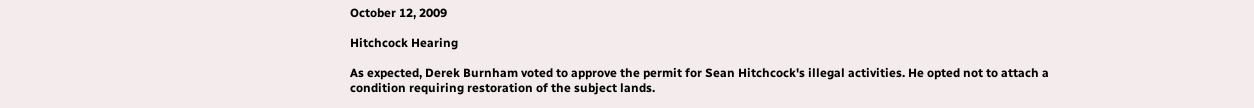October 12, 2009

Hitchcock Hearing

As expected, Derek Burnham voted to approve the permit for Sean Hitchcock's illegal activities. He opted not to attach a condition requiring restoration of the subject lands.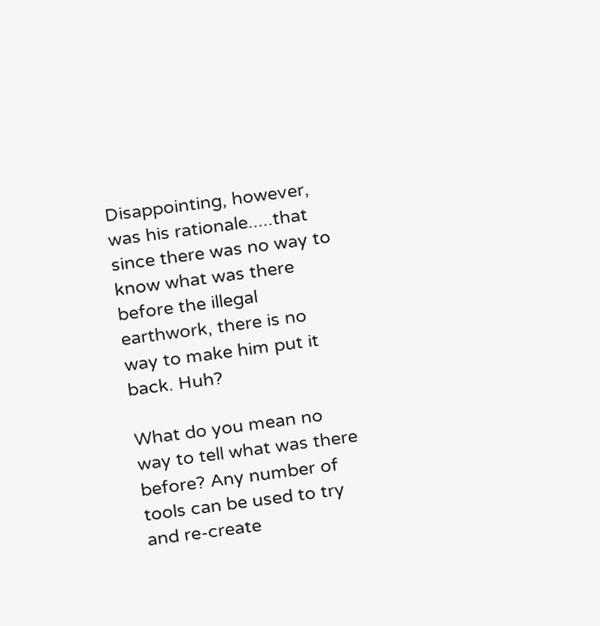Disappointing, however, was his rationale.....that since there was no way to know what was there before the illegal earthwork, there is no way to make him put it back. Huh?

What do you mean no way to tell what was there before? Any number of tools can be used to try and re-create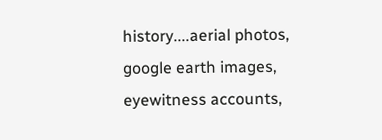history....aerial photos, google earth images, eyewitness accounts,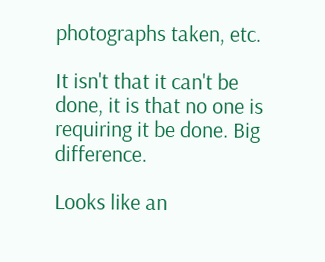photographs taken, etc.

It isn't that it can't be done, it is that no one is requiring it be done. Big difference.

Looks like an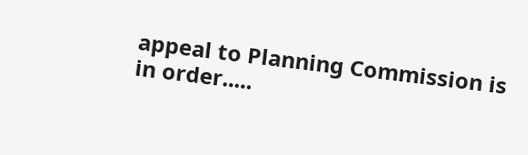appeal to Planning Commission is in order.....